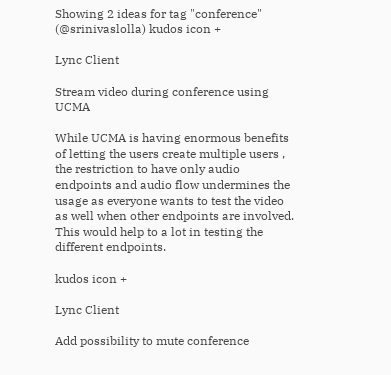Showing 2 ideas for tag "conference"
(@srinivaslolla) kudos icon +

Lync Client

Stream video during conference using UCMA

While UCMA is having enormous benefits of letting the users create multiple users , the restriction to have only audio endpoints and audio flow undermines the usage as everyone wants to test the video as well when other endpoints are involved. This would help to a lot in testing the different endpoints.

kudos icon +

Lync Client

Add possibility to mute conference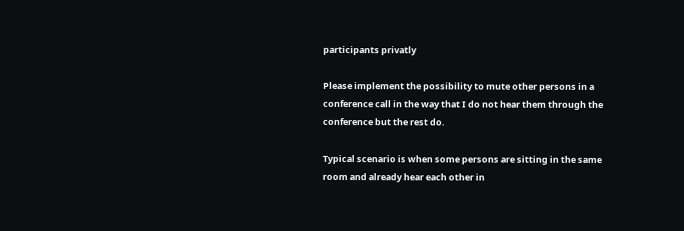participants privatly

Please implement the possibility to mute other persons in a conference call in the way that I do not hear them through the conference but the rest do.

Typical scenario is when some persons are sitting in the same room and already hear each other in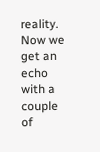reality. Now we get an echo with a couple of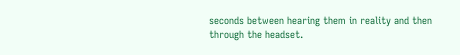seconds between hearing them in reality and then through the headset.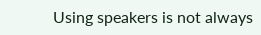Using speakers is not always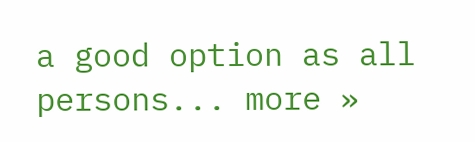a good option as all persons... more »